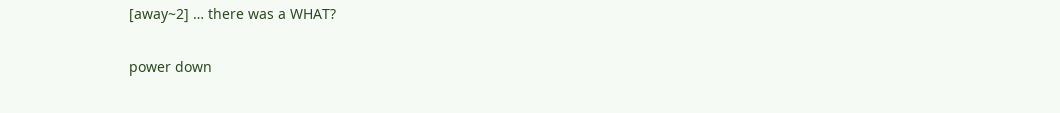[away~2] … there was a WHAT?

power down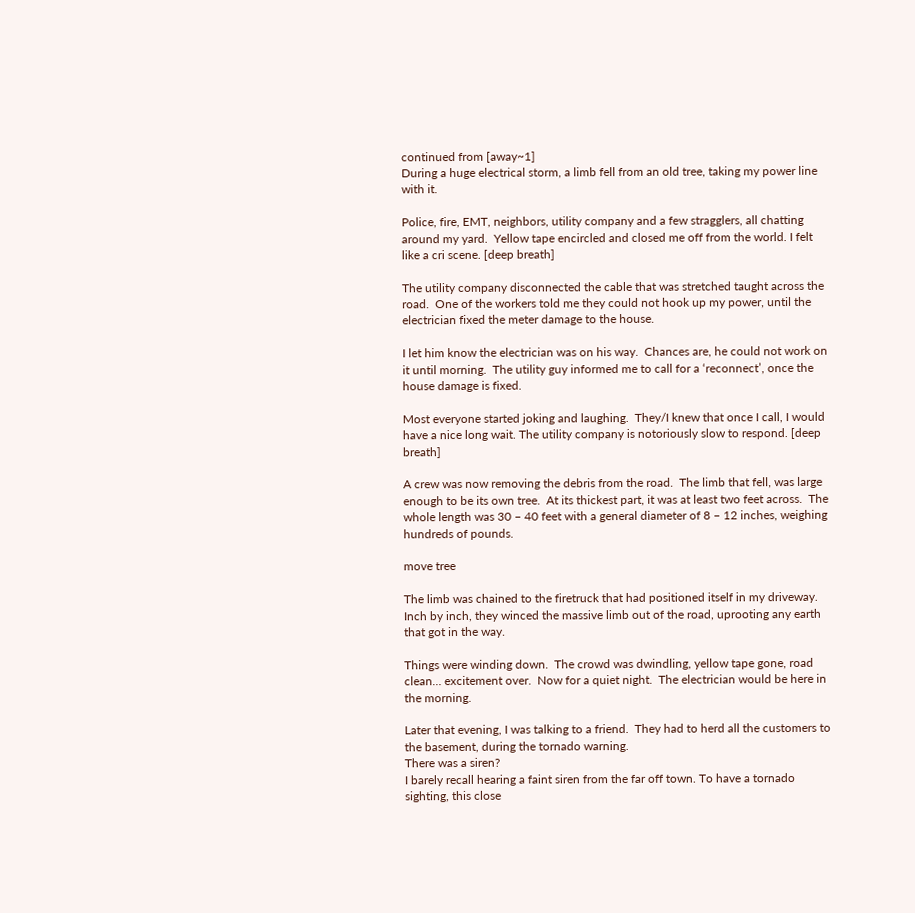continued from [away~1]
During a huge electrical storm, a limb fell from an old tree, taking my power line with it.

Police, fire, EMT, neighbors, utility company and a few stragglers, all chatting around my yard.  Yellow tape encircled and closed me off from the world. I felt like a cri scene. [deep breath]

The utility company disconnected the cable that was stretched taught across the road.  One of the workers told me they could not hook up my power, until the electrician fixed the meter damage to the house.

I let him know the electrician was on his way.  Chances are, he could not work on it until morning.  The utility guy informed me to call for a ‘reconnect’, once the house damage is fixed.

Most everyone started joking and laughing.  They/I knew that once I call, I would have a nice long wait. The utility company is notoriously slow to respond. [deep breath]

A crew was now removing the debris from the road.  The limb that fell, was large enough to be its own tree.  At its thickest part, it was at least two feet across.  The whole length was 30 – 40 feet with a general diameter of 8 – 12 inches, weighing hundreds of pounds.

move tree

The limb was chained to the firetruck that had positioned itself in my driveway. Inch by inch, they winced the massive limb out of the road, uprooting any earth that got in the way.

Things were winding down.  The crowd was dwindling, yellow tape gone, road clean… excitement over.  Now for a quiet night.  The electrician would be here in the morning.

Later that evening, I was talking to a friend.  They had to herd all the customers to the basement, during the tornado warning.
There was a siren?
I barely recall hearing a faint siren from the far off town. To have a tornado sighting, this close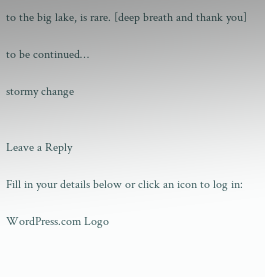to the big lake, is rare. [deep breath and thank you]

to be continued…

stormy change


Leave a Reply

Fill in your details below or click an icon to log in:

WordPress.com Logo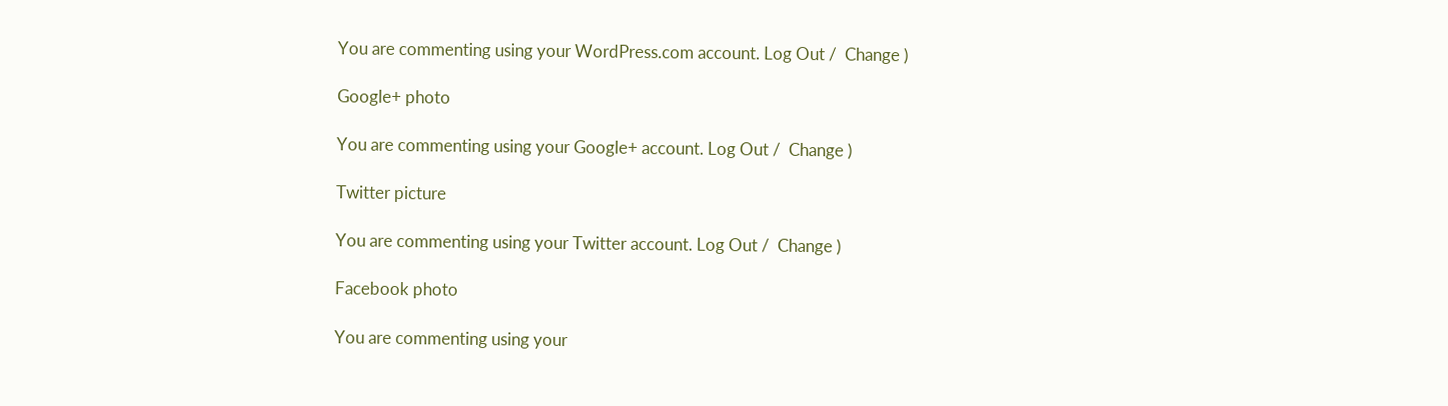You are commenting using your WordPress.com account. Log Out /  Change )

Google+ photo

You are commenting using your Google+ account. Log Out /  Change )

Twitter picture

You are commenting using your Twitter account. Log Out /  Change )

Facebook photo

You are commenting using your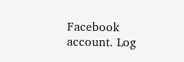Facebook account. Log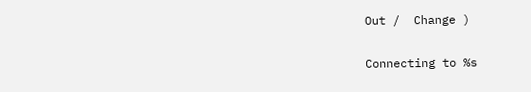Out /  Change )


Connecting to %s